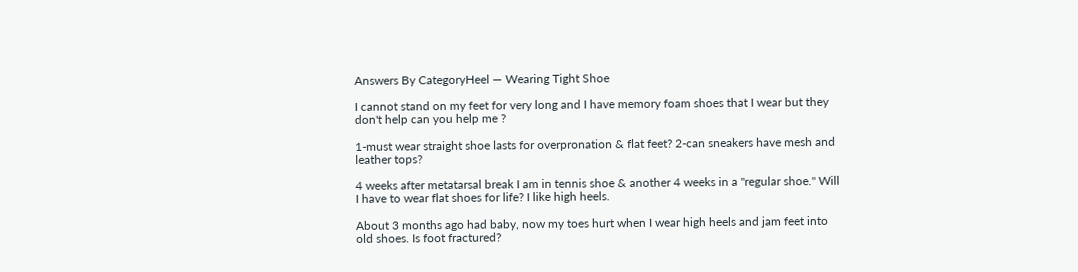Answers By CategoryHeel — Wearing Tight Shoe

I cannot stand on my feet for very long and I have memory foam shoes that I wear but they don't help can you help me ?

1-must wear straight shoe lasts for overpronation & flat feet? 2-can sneakers have mesh and leather tops?

4 weeks after metatarsal break I am in tennis shoe & another 4 weeks in a "regular shoe." Will I have to wear flat shoes for life? I like high heels.

About 3 months ago had baby, now my toes hurt when I wear high heels and jam feet into old shoes. Is foot fractured?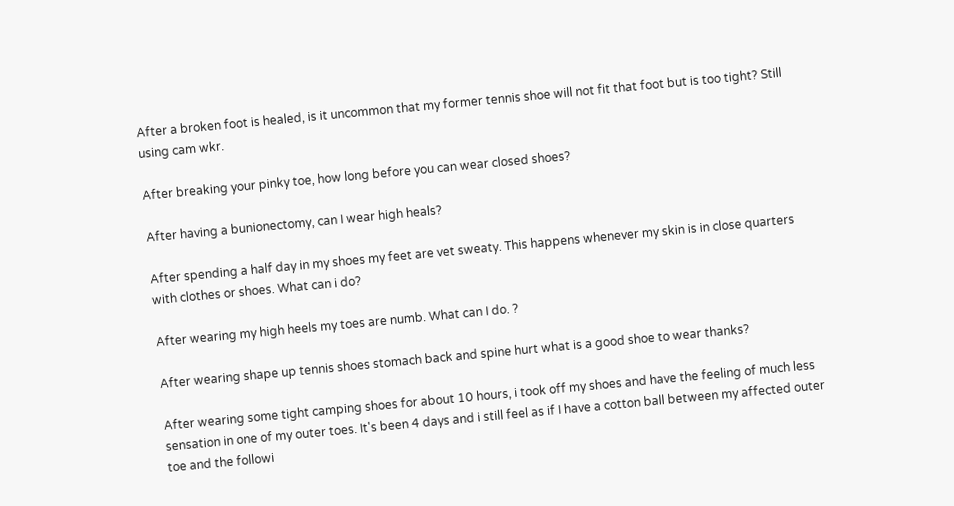After a broken foot is healed, is it uncommon that my former tennis shoe will not fit that foot but is too tight? Still using cam wkr.

After breaking your pinky toe, how long before you can wear closed shoes?

After having a bunionectomy, can I wear high heals?

After spending a half day in my shoes my feet are vet sweaty. This happens whenever my skin is in close quarters with clothes or shoes. What can i do?

After wearing my high heels my toes are numb. What can I do. ?

After wearing shape up tennis shoes stomach back and spine hurt what is a good shoe to wear thanks?

After wearing some tight camping shoes for about 10 hours, i took off my shoes and have the feeling of much less sensation in one of my outer toes. It's been 4 days and i still feel as if I have a cotton ball between my affected outer toe and the followi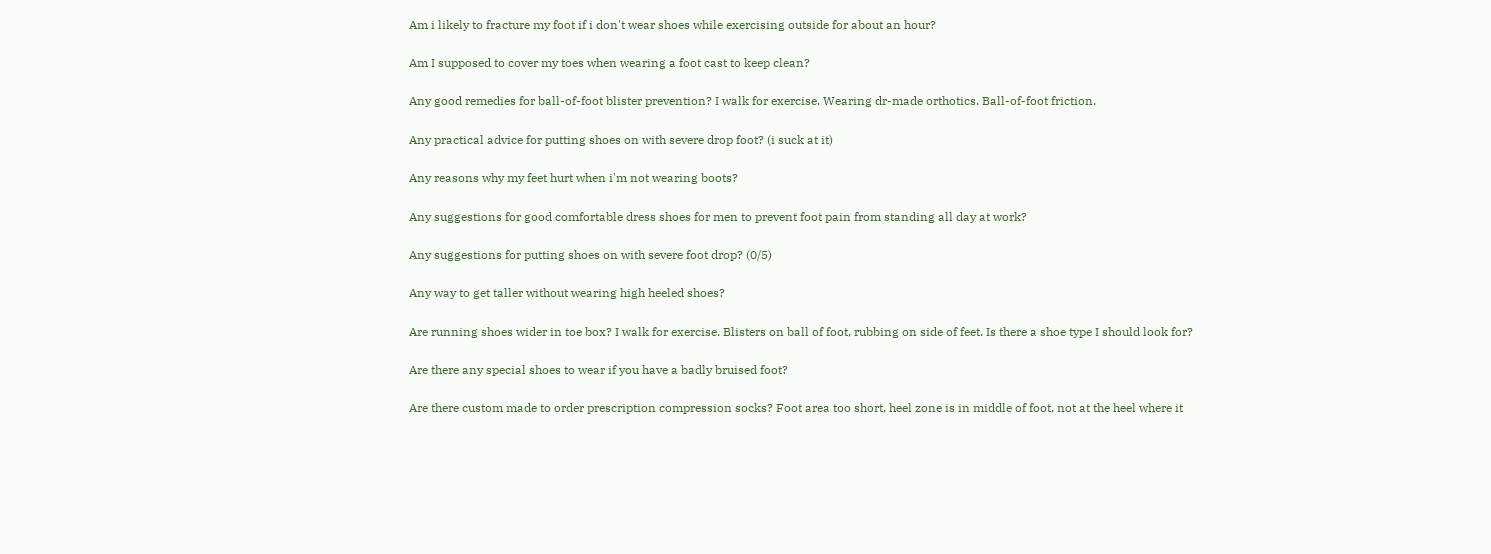Am i likely to fracture my foot if i don't wear shoes while exercising outside for about an hour?

Am I supposed to cover my toes when wearing a foot cast to keep clean?

Any good remedies for ball-of-foot blister prevention? I walk for exercise. Wearing dr-made orthotics. Ball-of-foot friction.

Any practical advice for putting shoes on with severe drop foot? (i suck at it)

Any reasons why my feet hurt when i'm not wearing boots?

Any suggestions for good comfortable dress shoes for men to prevent foot pain from standing all day at work?

Any suggestions for putting shoes on with severe foot drop? (0/5)

Any way to get taller without wearing high heeled shoes?

Are running shoes wider in toe box? I walk for exercise. Blisters on ball of foot, rubbing on side of feet. Is there a shoe type I should look for?

Are there any special shoes to wear if you have a badly bruised foot?

Are there custom made to order prescription compression socks? Foot area too short, heel zone is in middle of foot, not at the heel where it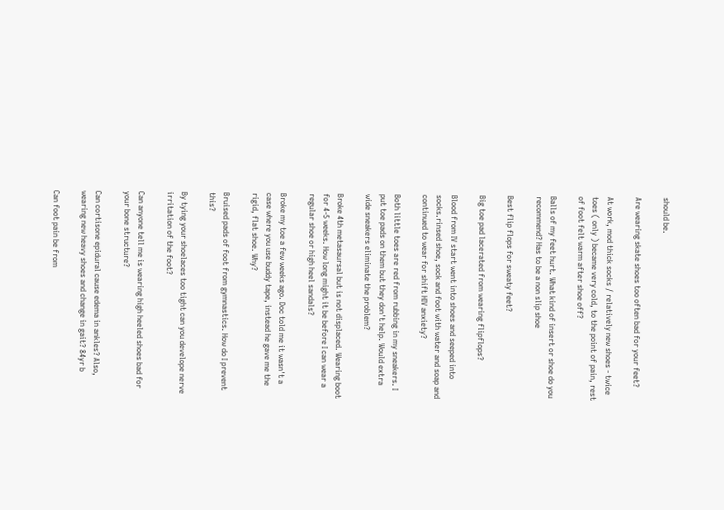should be.

Are wearing skate shoes too often bad for your feet?

At work, mod thick socks / relatively new shoes - twice toes ( only ) became very cold, to the point of pain, rest of foot felt warm after shoe off?

Balls of my feet hurt. What kind of insert or shoe do you recommend? Has to be a non slip shoe

Best flip flops for sweaty feet?

Big toe pad lacerated from wearing flipflops?

Blood from IV start went into shoes and seeped into socks.rinsed shoe, sock and foot with water and soap and continued to wear for shift HIV anxiety?

Both little toes are red from rubbing in my sneakers. I put toe pads on them but they don't help. Would extra wide sneakers eliminate the problem?

Broke 4th metasaursal but is not displaced. Wearing boot for 4-5 weeks. How long might it be before I can wear a regular shoe or high heel sandals?

Broke my toe a few weeks ago. Doc told me it wasn't a case where you use buddy tape, instead he gave me the rigid, flat shoe. Why?

Bruised pads of foot from gymnastics. How do I prevent this?

By tying your shoelaces too tight can you develope nerve irritation of the foot?

Can anyone tell me is wearing high heeled shoes bad for your bone structure?

Can cortisone epidural cause edema in ankles? Also, wearing new heavy shoes and change in gait? 84yr b

Can foot pain be from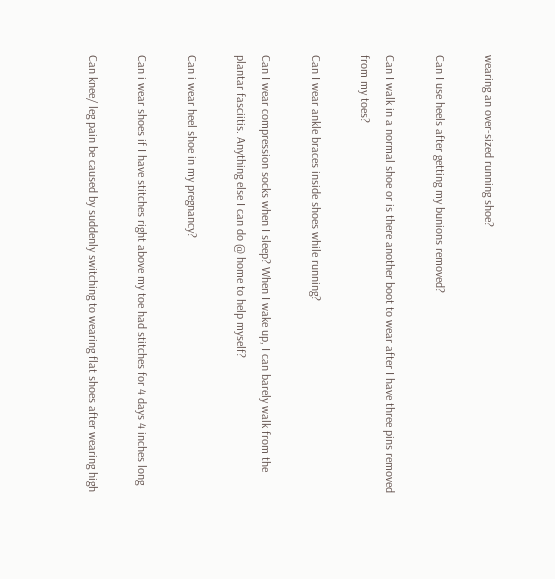wearing an over-sized running shoe?

Can I use heels after getting my bunions removed?

Can I walk in a normal shoe or is there another boot to wear after I have three pins removed from my toes?

Can I wear ankle braces inside shoes while running?

Can I wear compression socks when I sleep? When I wake up, I can barely walk from the plantar fasciitis. Anything else I can do @ home to help myself?

Can i wear heel shoe in my pregnancy?

Can i wear shoes if I have stitches right above my toe had stitches for 4 days 4 inches long

Can knee/ leg pain be caused by suddenly switching to wearing flat shoes after wearing high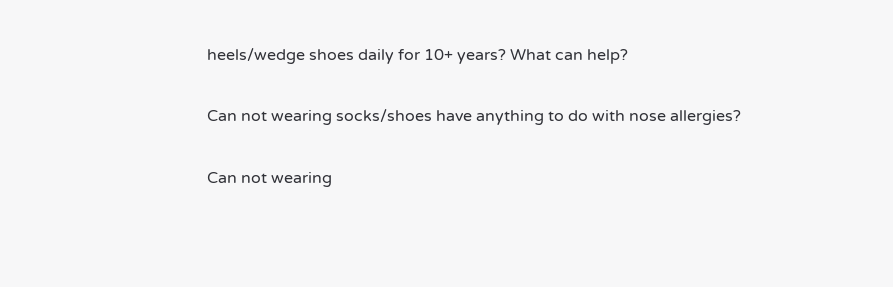heels/wedge shoes daily for 10+ years? What can help?

Can not wearing socks/shoes have anything to do with nose allergies?

Can not wearing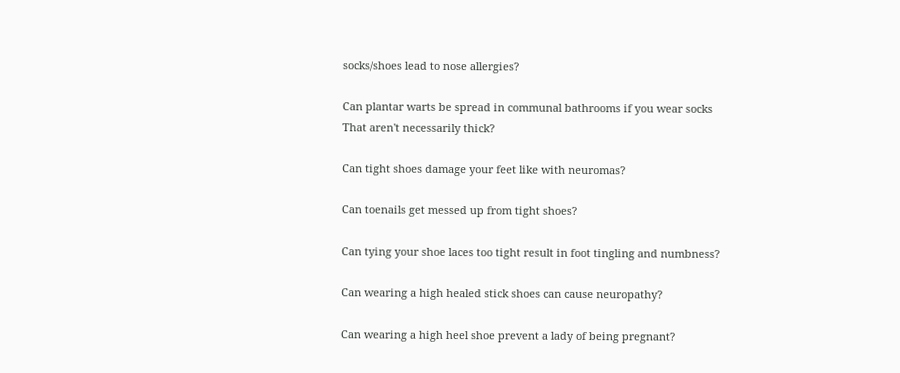socks/shoes lead to nose allergies?

Can plantar warts be spread in communal bathrooms if you wear socks That aren't necessarily thick?

Can tight shoes damage your feet like with neuromas?

Can toenails get messed up from tight shoes?

Can tying your shoe laces too tight result in foot tingling and numbness?

Can wearing a high healed stick shoes can cause neuropathy?

Can wearing a high heel shoe prevent a lady of being pregnant?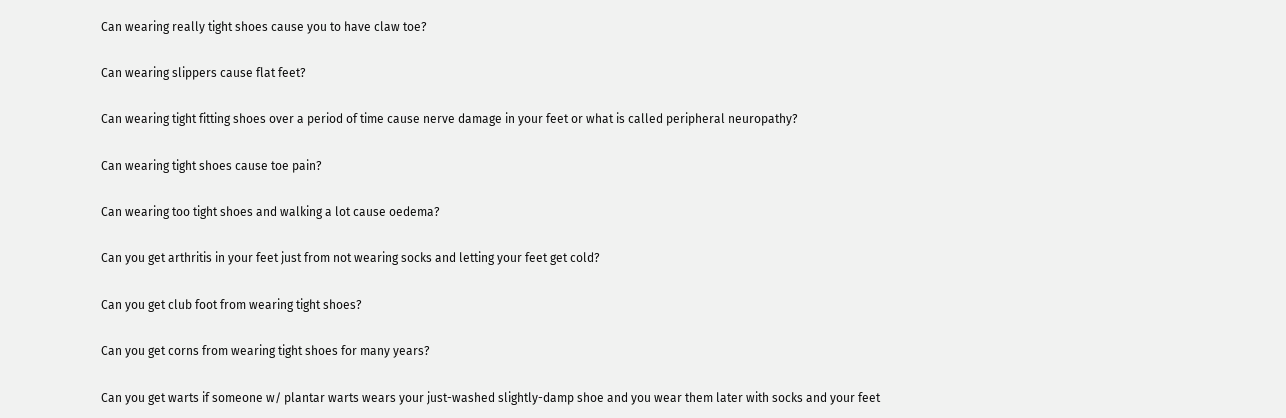Can wearing really tight shoes cause you to have claw toe?

Can wearing slippers cause flat feet?

Can wearing tight fitting shoes over a period of time cause nerve damage in your feet or what is called peripheral neuropathy?

Can wearing tight shoes cause toe pain?

Can wearing too tight shoes and walking a lot cause oedema?

Can you get arthritis in your feet just from not wearing socks and letting your feet get cold?

Can you get club foot from wearing tight shoes?

Can you get corns from wearing tight shoes for many years?

Can you get warts if someone w/ plantar warts wears your just-washed slightly-damp shoe and you wear them later with socks and your feet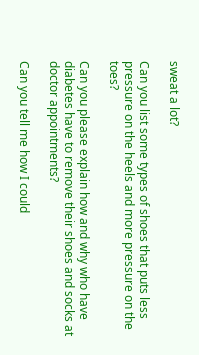sweat a lot?

Can you list some types of shoes that puts less pressure on the heels and more pressure on the toes?

Can you please explain how and why who have diabetes have to remove their shoes and socks at doctor appointments?

Can you tell me how I could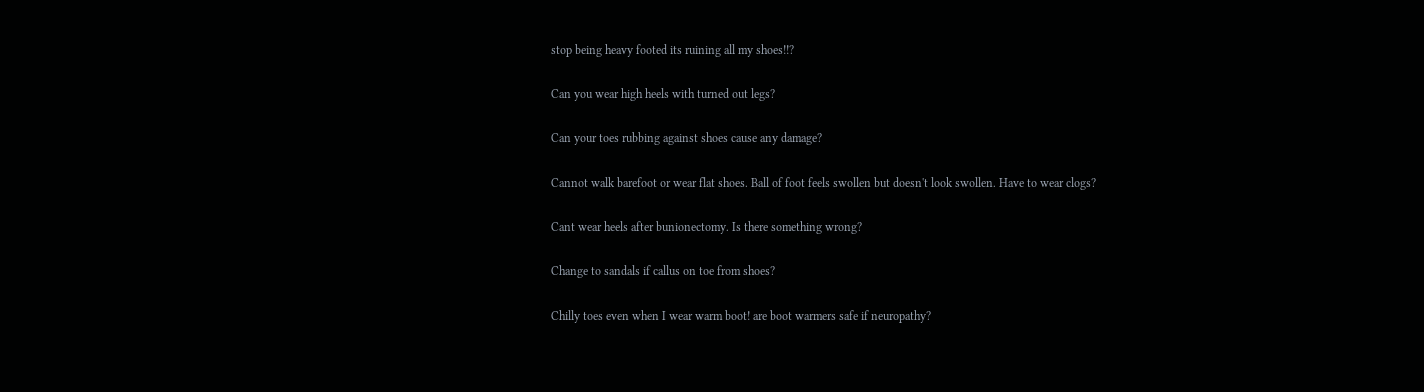stop being heavy footed its ruining all my shoes!!?

Can you wear high heels with turned out legs?

Can your toes rubbing against shoes cause any damage?

Cannot walk barefoot or wear flat shoes. Ball of foot feels swollen but doesn't look swollen. Have to wear clogs?

Cant wear heels after bunionectomy. Is there something wrong?

Change to sandals if callus on toe from shoes?

Chilly toes even when I wear warm boot! are boot warmers safe if neuropathy?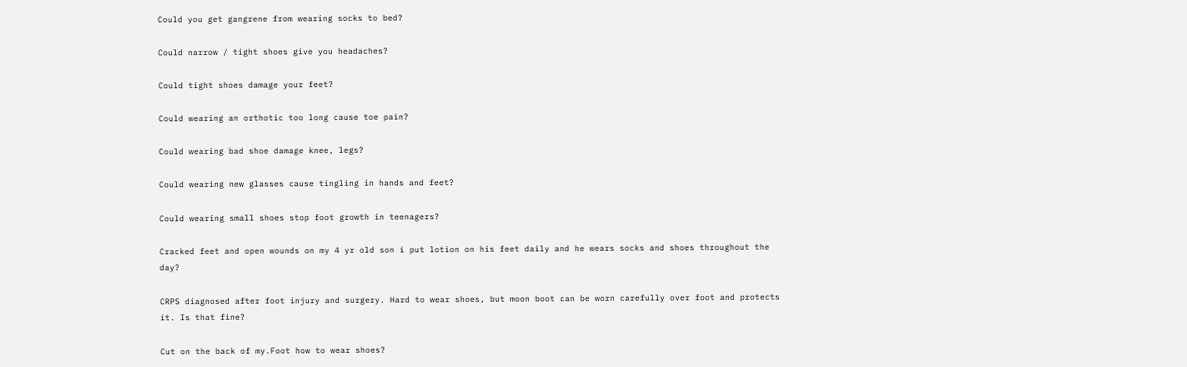Could you get gangrene from wearing socks to bed?

Could narrow / tight shoes give you headaches?

Could tight shoes damage your feet?

Could wearing an orthotic too long cause toe pain?

Could wearing bad shoe damage knee, legs?

Could wearing new glasses cause tingling in hands and feet?

Could wearing small shoes stop foot growth in teenagers?

Cracked feet and open wounds on my 4 yr old son i put lotion on his feet daily and he wears socks and shoes throughout the day?

CRPS diagnosed after foot injury and surgery. Hard to wear shoes, but moon boot can be worn carefully over foot and protects it. Is that fine?

Cut on the back of my.Foot how to wear shoes?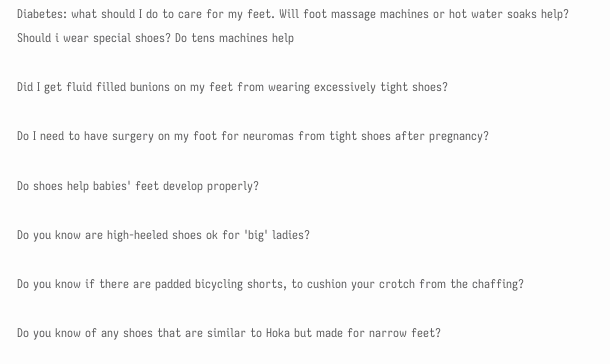Diabetes: what should I do to care for my feet. Will foot massage machines or hot water soaks help? Should i wear special shoes? Do tens machines help

Did I get fluid filled bunions on my feet from wearing excessively tight shoes?

Do I need to have surgery on my foot for neuromas from tight shoes after pregnancy?

Do shoes help babies' feet develop properly?

Do you know are high-heeled shoes ok for 'big' ladies?

Do you know if there are padded bicycling shorts, to cushion your crotch from the chaffing?

Do you know of any shoes that are similar to Hoka but made for narrow feet?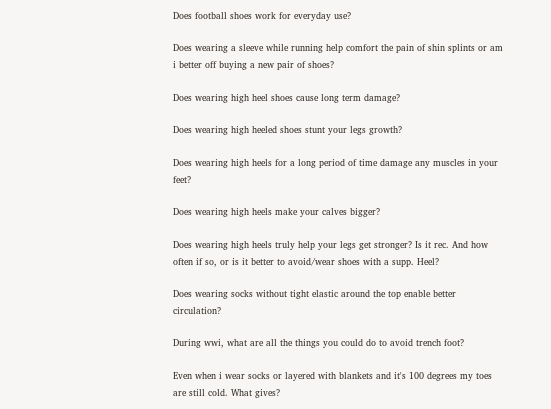Does football shoes work for everyday use?

Does wearing a sleeve while running help comfort the pain of shin splints or am i better off buying a new pair of shoes?

Does wearing high heel shoes cause long term damage?

Does wearing high heeled shoes stunt your legs growth?

Does wearing high heels for a long period of time damage any muscles in your feet?

Does wearing high heels make your calves bigger?

Does wearing high heels truly help your legs get stronger? Is it rec. And how often if so, or is it better to avoid/wear shoes with a supp. Heel?

Does wearing socks without tight elastic around the top enable better circulation?

During wwi, what are all the things you could do to avoid trench foot?

Even when i wear socks or layered with blankets and it's 100 degrees my toes are still cold. What gives?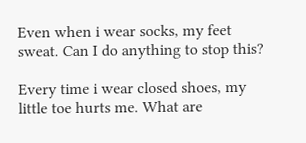Even when i wear socks, my feet sweat. Can I do anything to stop this?

Every time i wear closed shoes, my little toe hurts me. What are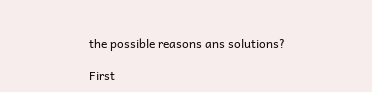the possible reasons ans solutions?

First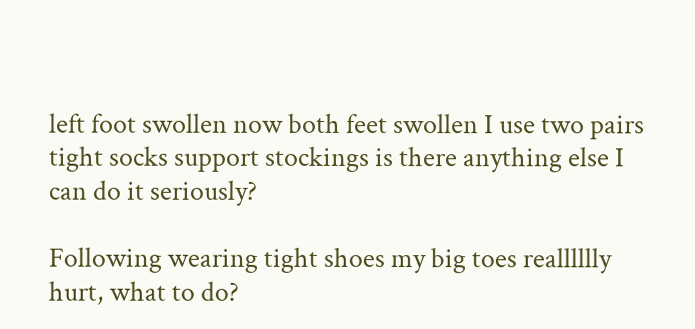left foot swollen now both feet swollen I use two pairs tight socks support stockings is there anything else I can do it seriously?

Following wearing tight shoes my big toes realllllly hurt, what to do?